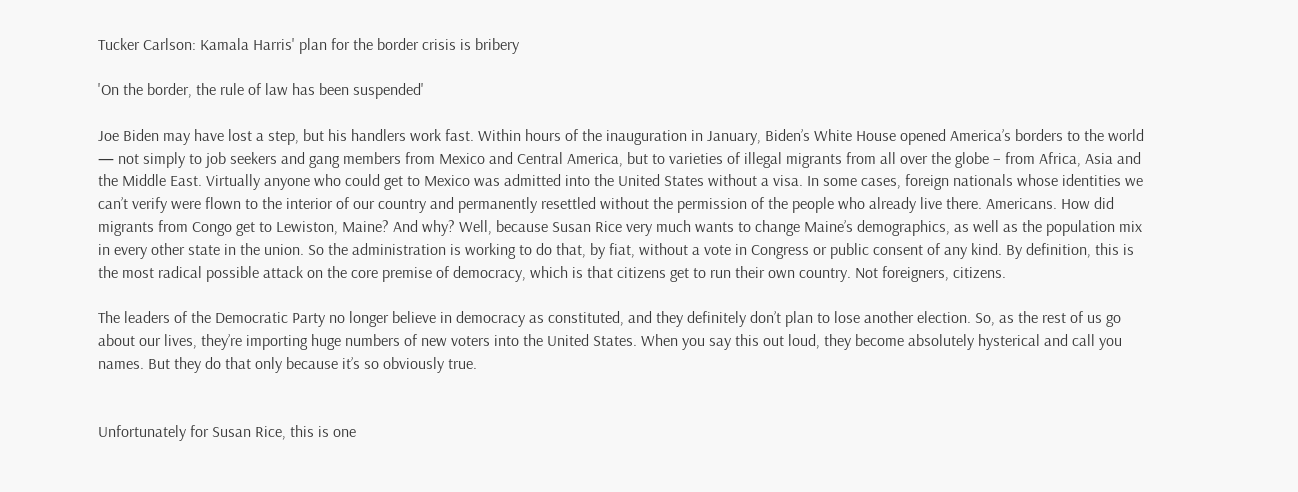Tucker Carlson: Kamala Harris' plan for the border crisis is bribery

'On the border, the rule of law has been suspended'

Joe Biden may have lost a step, but his handlers work fast. Within hours of the inauguration in January, Biden’s White House opened America’s borders to the world — not simply to job seekers and gang members from Mexico and Central America, but to varieties of illegal migrants from all over the globe – from Africa, Asia and the Middle East. Virtually anyone who could get to Mexico was admitted into the United States without a visa. In some cases, foreign nationals whose identities we can’t verify were flown to the interior of our country and permanently resettled without the permission of the people who already live there. Americans. How did migrants from Congo get to Lewiston, Maine? And why? Well, because Susan Rice very much wants to change Maine’s demographics, as well as the population mix in every other state in the union. So the administration is working to do that, by fiat, without a vote in Congress or public consent of any kind. By definition, this is the most radical possible attack on the core premise of democracy, which is that citizens get to run their own country. Not foreigners, citizens.

The leaders of the Democratic Party no longer believe in democracy as constituted, and they definitely don’t plan to lose another election. So, as the rest of us go about our lives, they’re importing huge numbers of new voters into the United States. When you say this out loud, they become absolutely hysterical and call you names. But they do that only because it’s so obviously true.


Unfortunately for Susan Rice, this is one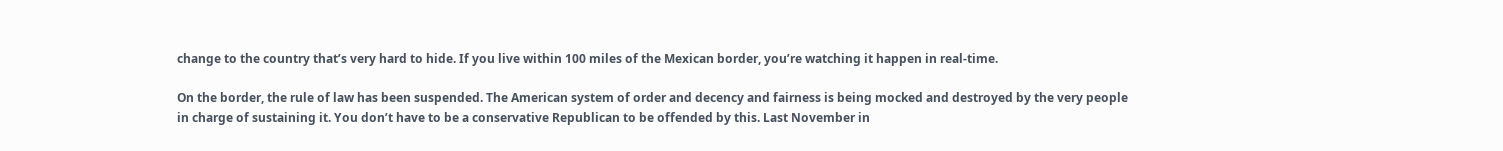change to the country that’s very hard to hide. If you live within 100 miles of the Mexican border, you’re watching it happen in real-time.

On the border, the rule of law has been suspended. The American system of order and decency and fairness is being mocked and destroyed by the very people in charge of sustaining it. You don’t have to be a conservative Republican to be offended by this. Last November in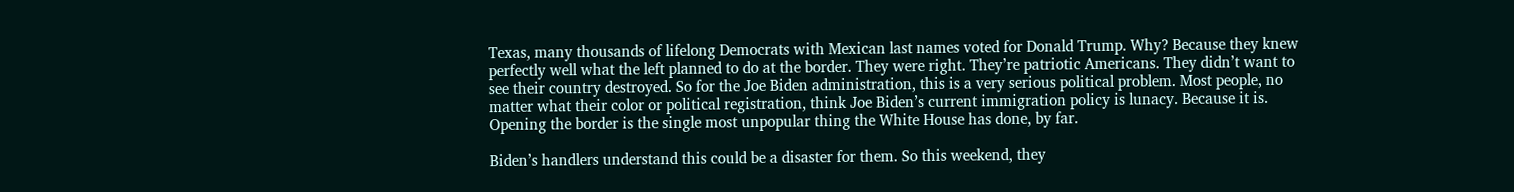Texas, many thousands of lifelong Democrats with Mexican last names voted for Donald Trump. Why? Because they knew perfectly well what the left planned to do at the border. They were right. They’re patriotic Americans. They didn’t want to see their country destroyed. So for the Joe Biden administration, this is a very serious political problem. Most people, no matter what their color or political registration, think Joe Biden’s current immigration policy is lunacy. Because it is. Opening the border is the single most unpopular thing the White House has done, by far.

Biden’s handlers understand this could be a disaster for them. So this weekend, they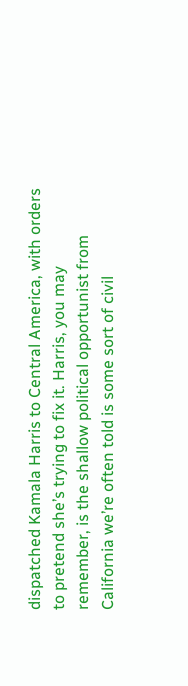dispatched Kamala Harris to Central America, with orders to pretend she’s trying to fix it. Harris, you may remember, is the shallow political opportunist from California we’re often told is some sort of civil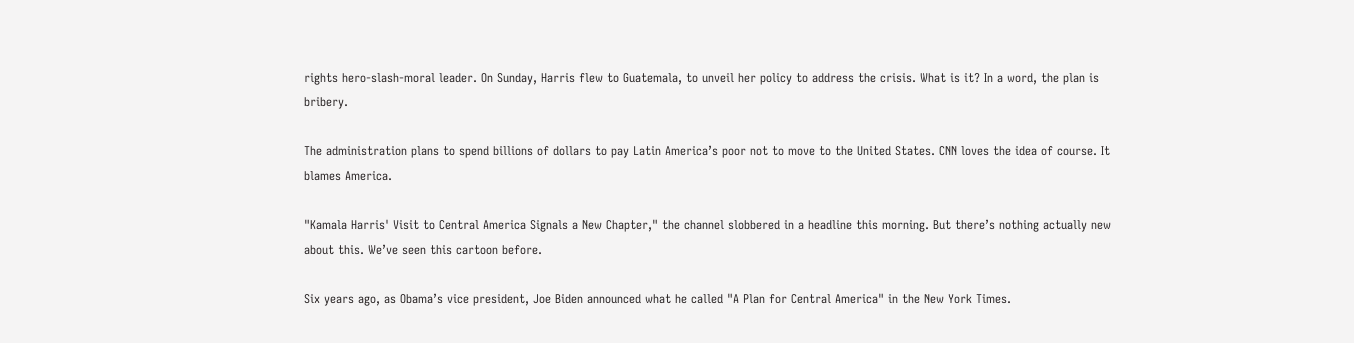rights hero-slash-moral leader. On Sunday, Harris flew to Guatemala, to unveil her policy to address the crisis. What is it? In a word, the plan is bribery.

The administration plans to spend billions of dollars to pay Latin America’s poor not to move to the United States. CNN loves the idea of course. It blames America.

"Kamala Harris' Visit to Central America Signals a New Chapter," the channel slobbered in a headline this morning. But there’s nothing actually new about this. We’ve seen this cartoon before.

Six years ago, as Obama’s vice president, Joe Biden announced what he called "A Plan for Central America" in the New York Times.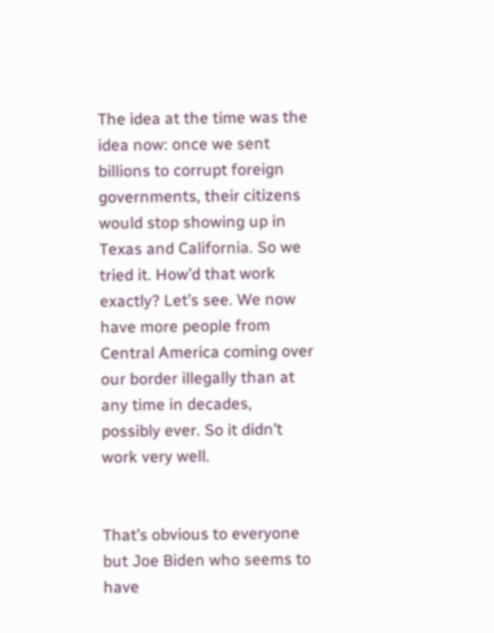The idea at the time was the idea now: once we sent billions to corrupt foreign governments, their citizens would stop showing up in Texas and California. So we tried it. How’d that work exactly? Let’s see. We now have more people from Central America coming over our border illegally than at any time in decades, possibly ever. So it didn’t work very well.


That’s obvious to everyone but Joe Biden who seems to have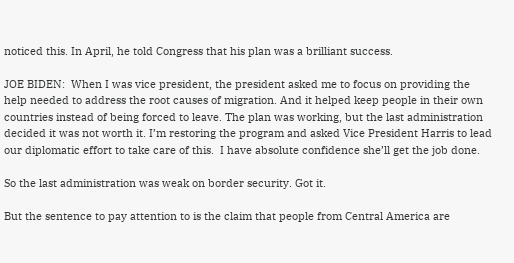noticed this. In April, he told Congress that his plan was a brilliant success.

JOE BIDEN:  When I was vice president, the president asked me to focus on providing the help needed to address the root causes of migration. And it helped keep people in their own countries instead of being forced to leave. The plan was working, but the last administration decided it was not worth it. I’m restoring the program and asked Vice President Harris to lead our diplomatic effort to take care of this.  I have absolute confidence she’ll get the job done.

So the last administration was weak on border security. Got it.

But the sentence to pay attention to is the claim that people from Central America are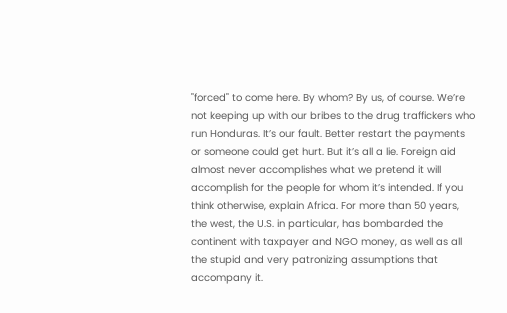"forced" to come here. By whom? By us, of course. We’re not keeping up with our bribes to the drug traffickers who run Honduras. It’s our fault. Better restart the payments or someone could get hurt. But it’s all a lie. Foreign aid almost never accomplishes what we pretend it will accomplish for the people for whom it’s intended. If you think otherwise, explain Africa. For more than 50 years, the west, the U.S. in particular, has bombarded the continent with taxpayer and NGO money, as well as all the stupid and very patronizing assumptions that accompany it.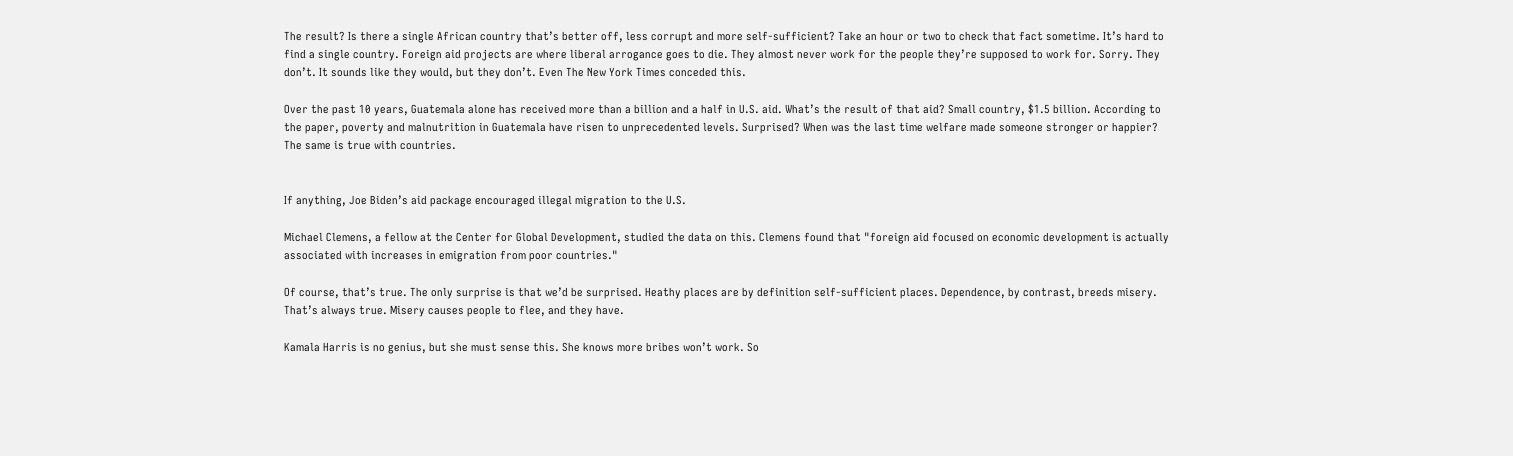The result? Is there a single African country that’s better off, less corrupt and more self-sufficient? Take an hour or two to check that fact sometime. It’s hard to find a single country. Foreign aid projects are where liberal arrogance goes to die. They almost never work for the people they’re supposed to work for. Sorry. They don’t. It sounds like they would, but they don’t. Even The New York Times conceded this.

Over the past 10 years, Guatemala alone has received more than a billion and a half in U.S. aid. What’s the result of that aid? Small country, $1.5 billion. According to the paper, poverty and malnutrition in Guatemala have risen to unprecedented levels. Surprised? When was the last time welfare made someone stronger or happier? The same is true with countries.


If anything, Joe Biden’s aid package encouraged illegal migration to the U.S.

Michael Clemens, a fellow at the Center for Global Development, studied the data on this. Clemens found that "foreign aid focused on economic development is actually associated with increases in emigration from poor countries."

Of course, that’s true. The only surprise is that we’d be surprised. Heathy places are by definition self-sufficient places. Dependence, by contrast, breeds misery. That’s always true. Misery causes people to flee, and they have.

Kamala Harris is no genius, but she must sense this. She knows more bribes won’t work. So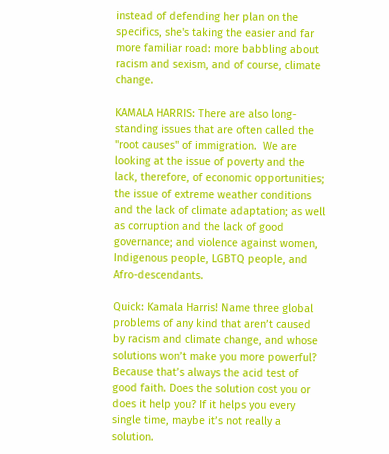instead of defending her plan on the specifics, she's taking the easier and far more familiar road: more babbling about racism and sexism, and of course, climate change.

KAMALA HARRIS: There are also long-standing issues that are often called the "root causes" of immigration.  We are looking at the issue of poverty and the lack, therefore, of economic opportunities; the issue of extreme weather conditions and the lack of climate adaptation; as well as corruption and the lack of good governance; and violence against women, Indigenous people, LGBTQ people, and Afro-descendants.

Quick: Kamala Harris! Name three global problems of any kind that aren’t caused by racism and climate change, and whose solutions won’t make you more powerful? Because that’s always the acid test of good faith. Does the solution cost you or does it help you? If it helps you every single time, maybe it’s not really a solution.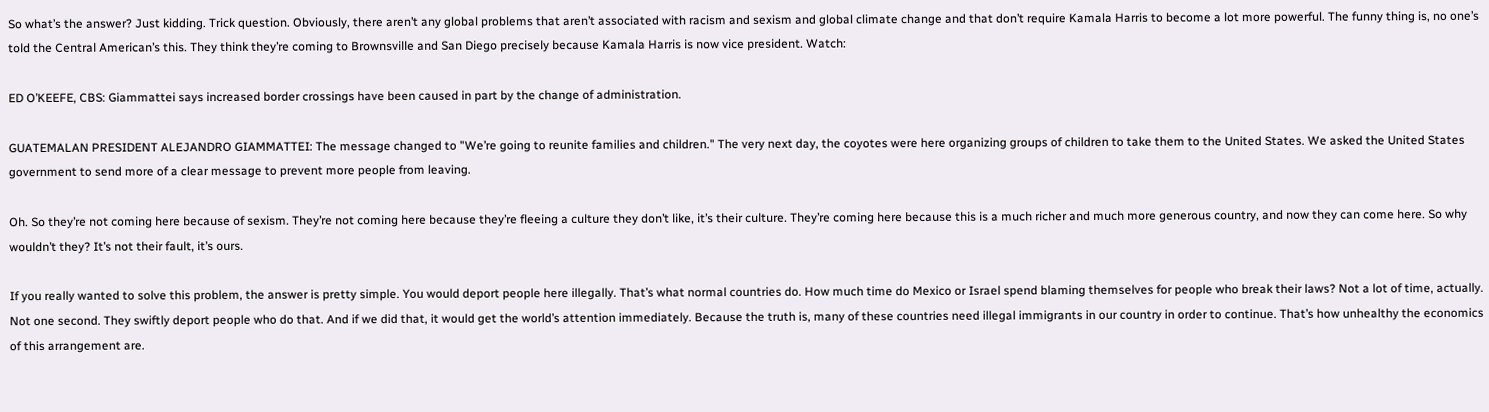So what’s the answer? Just kidding. Trick question. Obviously, there aren’t any global problems that aren’t associated with racism and sexism and global climate change and that don’t require Kamala Harris to become a lot more powerful. The funny thing is, no one’s told the Central American’s this. They think they’re coming to Brownsville and San Diego precisely because Kamala Harris is now vice president. Watch:

ED O’KEEFE, CBS: Giammattei says increased border crossings have been caused in part by the change of administration.

GUATEMALAN PRESIDENT ALEJANDRO GIAMMATTEI: The message changed to "We’re going to reunite families and children." The very next day, the coyotes were here organizing groups of children to take them to the United States. We asked the United States government to send more of a clear message to prevent more people from leaving.

Oh. So they’re not coming here because of sexism. They’re not coming here because they’re fleeing a culture they don’t like, it’s their culture. They’re coming here because this is a much richer and much more generous country, and now they can come here. So why wouldn’t they? It’s not their fault, it’s ours.

If you really wanted to solve this problem, the answer is pretty simple. You would deport people here illegally. That’s what normal countries do. How much time do Mexico or Israel spend blaming themselves for people who break their laws? Not a lot of time, actually. Not one second. They swiftly deport people who do that. And if we did that, it would get the world’s attention immediately. Because the truth is, many of these countries need illegal immigrants in our country in order to continue. That’s how unhealthy the economics of this arrangement are.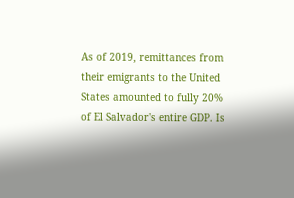As of 2019, remittances from their emigrants to the United States amounted to fully 20% of El Salvador's entire GDP. Is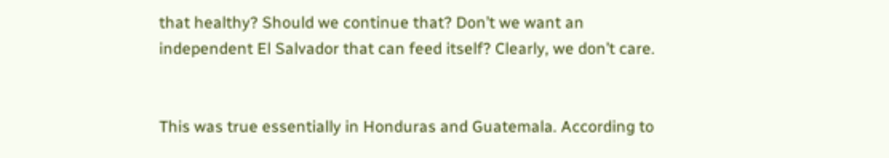that healthy? Should we continue that? Don’t we want an independent El Salvador that can feed itself? Clearly, we don’t care.


This was true essentially in Honduras and Guatemala. According to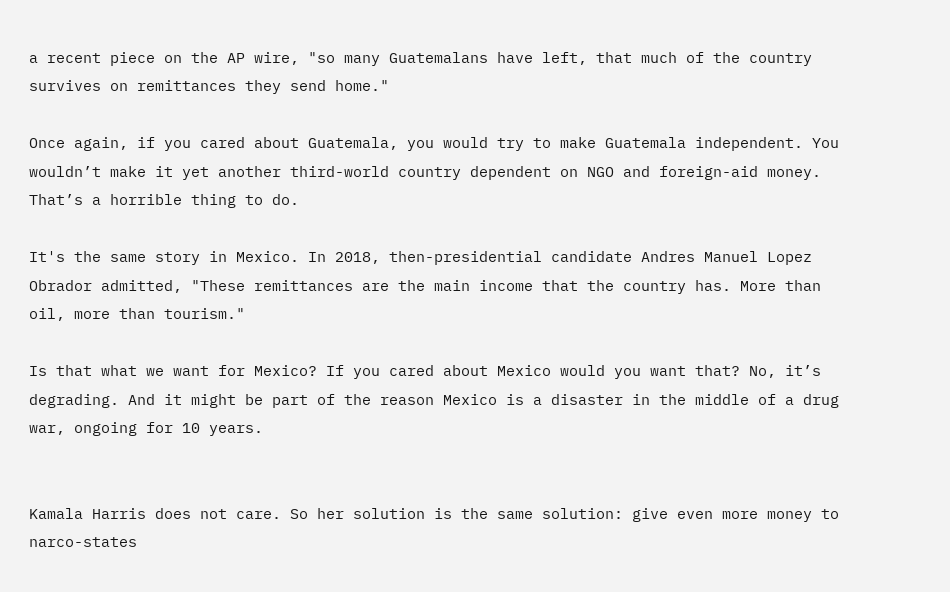a recent piece on the AP wire, "so many Guatemalans have left, that much of the country survives on remittances they send home."

Once again, if you cared about Guatemala, you would try to make Guatemala independent. You wouldn’t make it yet another third-world country dependent on NGO and foreign-aid money. That’s a horrible thing to do.

It's the same story in Mexico. In 2018, then-presidential candidate Andres Manuel Lopez Obrador admitted, "These remittances are the main income that the country has. More than oil, more than tourism."

Is that what we want for Mexico? If you cared about Mexico would you want that? No, it’s degrading. And it might be part of the reason Mexico is a disaster in the middle of a drug war, ongoing for 10 years.


Kamala Harris does not care. So her solution is the same solution: give even more money to narco-states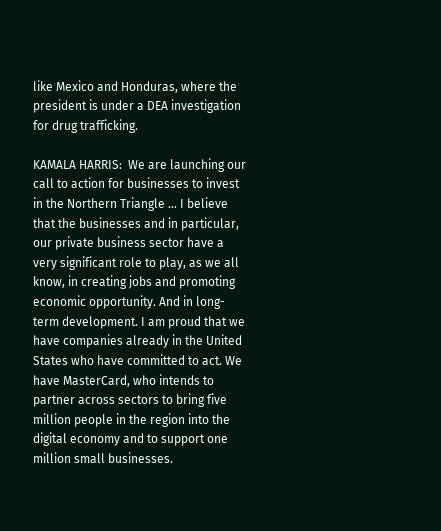like Mexico and Honduras, where the president is under a DEA investigation for drug trafficking.

KAMALA HARRIS:  We are launching our call to action for businesses to invest in the Northern Triangle … I believe that the businesses and in particular, our private business sector have a very significant role to play, as we all know, in creating jobs and promoting economic opportunity. And in long-term development. I am proud that we have companies already in the United States who have committed to act. We have MasterCard, who intends to partner across sectors to bring five million people in the region into the digital economy and to support one million small businesses.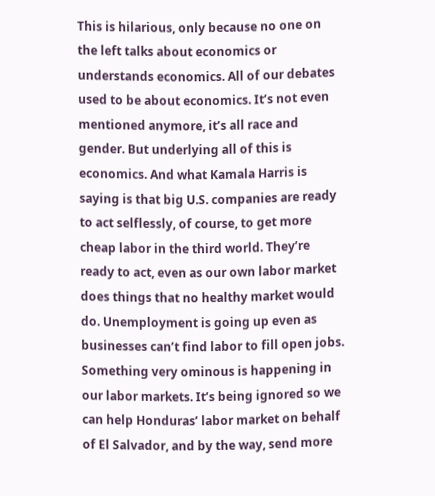This is hilarious, only because no one on the left talks about economics or understands economics. All of our debates used to be about economics. It’s not even mentioned anymore, it’s all race and gender. But underlying all of this is economics. And what Kamala Harris is saying is that big U.S. companies are ready to act selflessly, of course, to get more cheap labor in the third world. They’re ready to act, even as our own labor market does things that no healthy market would do. Unemployment is going up even as businesses can’t find labor to fill open jobs. Something very ominous is happening in our labor markets. It’s being ignored so we can help Honduras’ labor market on behalf of El Salvador, and by the way, send more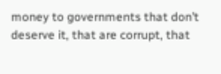money to governments that don’t deserve it, that are corrupt, that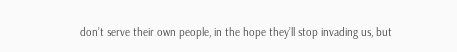don’t serve their own people, in the hope they’ll stop invading us, but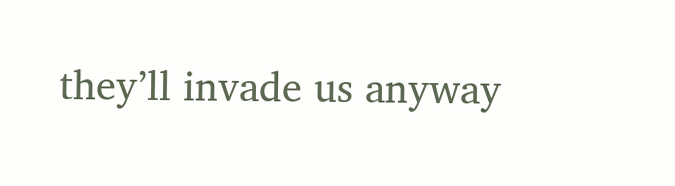they’ll invade us anyway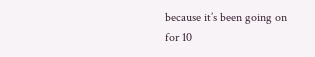because it’s been going on for 10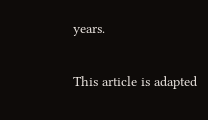years.

This article is adapted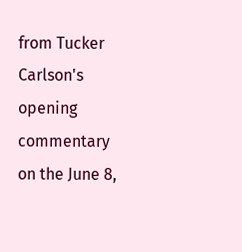from Tucker Carlson's opening commentary on the June 8,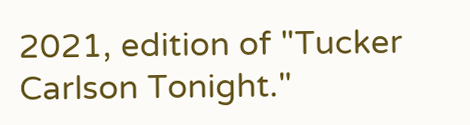2021, edition of "Tucker Carlson Tonight."